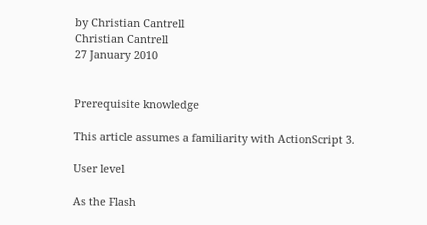by Christian Cantrell
Christian Cantrell
27 January 2010


Prerequisite knowledge

This article assumes a familiarity with ActionScript 3.

User level

As the Flash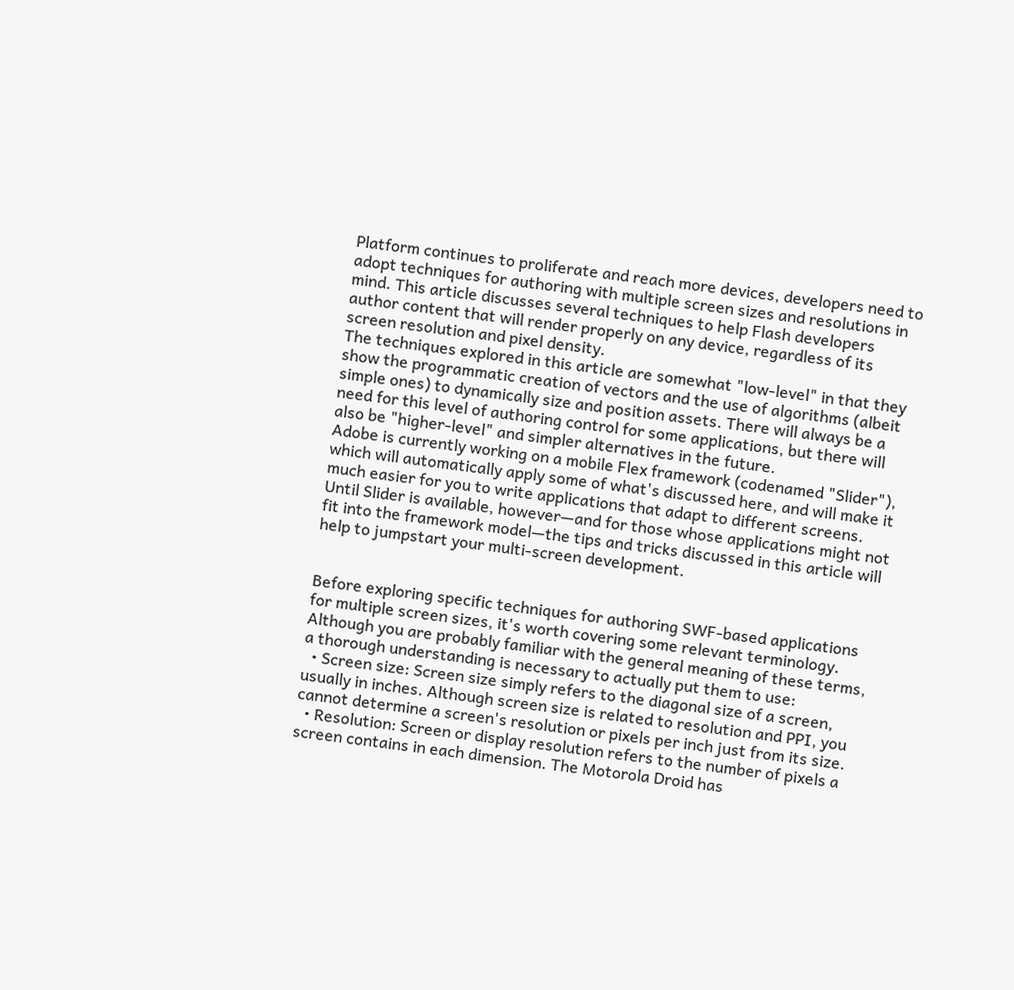Platform continues to proliferate and reach more devices, developers need to adopt techniques for authoring with multiple screen sizes and resolutions in mind. This article discusses several techniques to help Flash developers author content that will render properly on any device, regardless of its screen resolution and pixel density.
The techniques explored in this article are somewhat "low-level" in that they show the programmatic creation of vectors and the use of algorithms (albeit simple ones) to dynamically size and position assets. There will always be a need for this level of authoring control for some applications, but there will also be "higher-level" and simpler alternatives in the future.
Adobe is currently working on a mobile Flex framework (codenamed "Slider"), which will automatically apply some of what's discussed here, and will make it much easier for you to write applications that adapt to different screens. Until Slider is available, however—and for those whose applications might not fit into the framework model—the tips and tricks discussed in this article will help to jumpstart your multi-screen development.


Before exploring specific techniques for authoring SWF-based applications for multiple screen sizes, it's worth covering some relevant terminology. Although you are probably familiar with the general meaning of these terms, a thorough understanding is necessary to actually put them to use:
  • Screen size: Screen size simply refers to the diagonal size of a screen, usually in inches. Although screen size is related to resolution and PPI, you cannot determine a screen's resolution or pixels per inch just from its size.
  • Resolution: Screen or display resolution refers to the number of pixels a screen contains in each dimension. The Motorola Droid has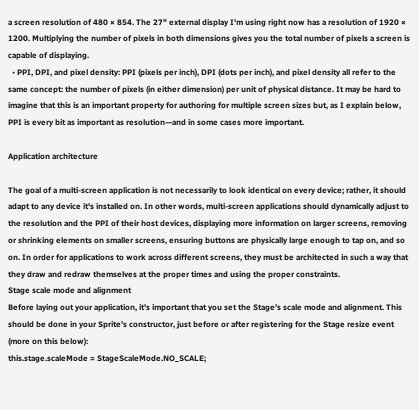a screen resolution of 480 × 854. The 27" external display I'm using right now has a resolution of 1920 × 1200. Multiplying the number of pixels in both dimensions gives you the total number of pixels a screen is capable of displaying.
  • PPI, DPI, and pixel density: PPI (pixels per inch), DPI (dots per inch), and pixel density all refer to the same concept: the number of pixels (in either dimension) per unit of physical distance. It may be hard to imagine that this is an important property for authoring for multiple screen sizes but, as I explain below, PPI is every bit as important as resolution—and in some cases more important.

Application architecture

The goal of a multi-screen application is not necessarily to look identical on every device; rather, it should adapt to any device it's installed on. In other words, multi-screen applications should dynamically adjust to the resolution and the PPI of their host devices, displaying more information on larger screens, removing or shrinking elements on smaller screens, ensuring buttons are physically large enough to tap on, and so on. In order for applications to work across different screens, they must be architected in such a way that they draw and redraw themselves at the proper times and using the proper constraints.
Stage scale mode and alignment
Before laying out your application, it's important that you set the Stage's scale mode and alignment. This should be done in your Sprite's constructor, just before or after registering for the Stage resize event (more on this below):
this.stage.scaleMode = StageScaleMode.NO_SCALE;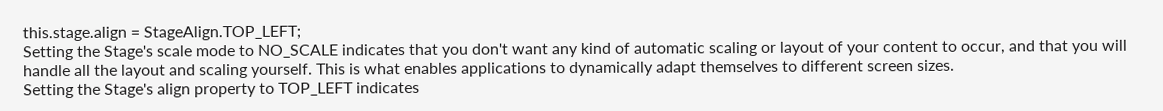this.stage.align = StageAlign.TOP_LEFT;
Setting the Stage's scale mode to NO_SCALE indicates that you don't want any kind of automatic scaling or layout of your content to occur, and that you will handle all the layout and scaling yourself. This is what enables applications to dynamically adapt themselves to different screen sizes.
Setting the Stage's align property to TOP_LEFT indicates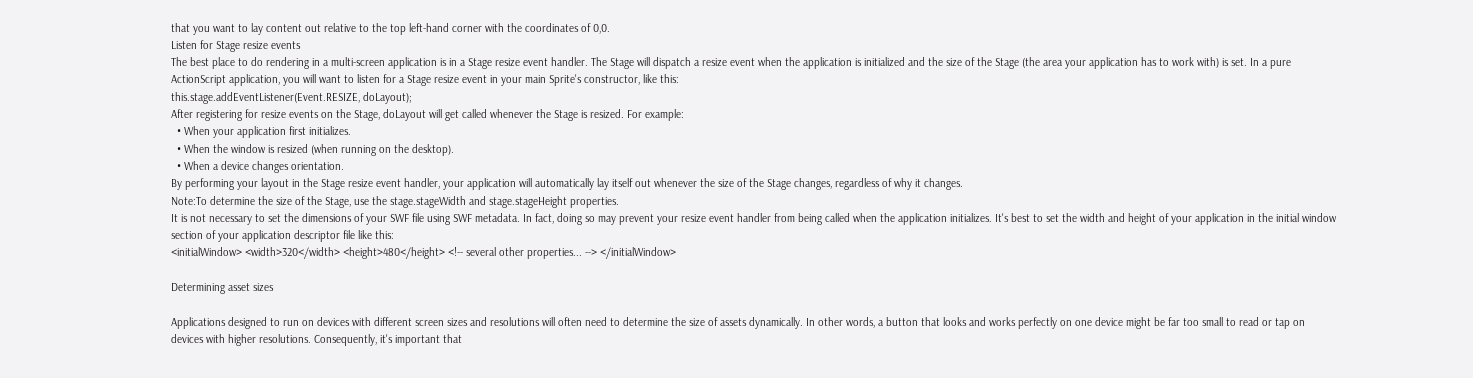that you want to lay content out relative to the top left-hand corner with the coordinates of 0,0.
Listen for Stage resize events
The best place to do rendering in a multi-screen application is in a Stage resize event handler. The Stage will dispatch a resize event when the application is initialized and the size of the Stage (the area your application has to work with) is set. In a pure ActionScript application, you will want to listen for a Stage resize event in your main Sprite's constructor, like this:
this.stage.addEventListener(Event.RESIZE, doLayout);
After registering for resize events on the Stage, doLayout will get called whenever the Stage is resized. For example:
  • When your application first initializes.
  • When the window is resized (when running on the desktop).
  • When a device changes orientation.
By performing your layout in the Stage resize event handler, your application will automatically lay itself out whenever the size of the Stage changes, regardless of why it changes.
Note:To determine the size of the Stage, use the stage.stageWidth and stage.stageHeight properties.
It is not necessary to set the dimensions of your SWF file using SWF metadata. In fact, doing so may prevent your resize event handler from being called when the application initializes. It's best to set the width and height of your application in the initial window section of your application descriptor file like this:
<initialWindow> <width>320</width> <height>480</height> <!-- several other properties... --> </initialWindow>

Determining asset sizes

Applications designed to run on devices with different screen sizes and resolutions will often need to determine the size of assets dynamically. In other words, a button that looks and works perfectly on one device might be far too small to read or tap on devices with higher resolutions. Consequently, it's important that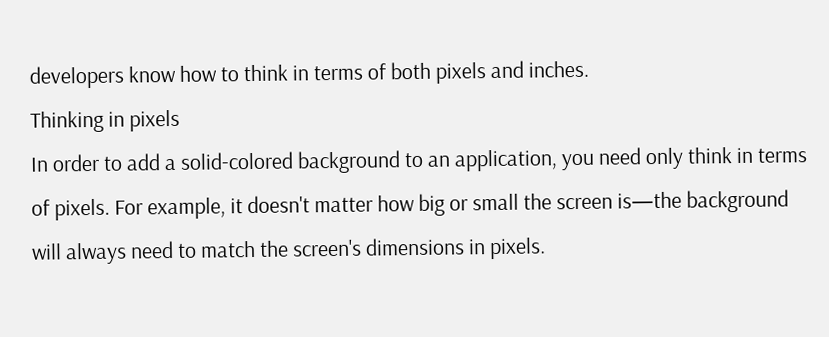developers know how to think in terms of both pixels and inches.
Thinking in pixels
In order to add a solid-colored background to an application, you need only think in terms of pixels. For example, it doesn't matter how big or small the screen is—the background will always need to match the screen's dimensions in pixels.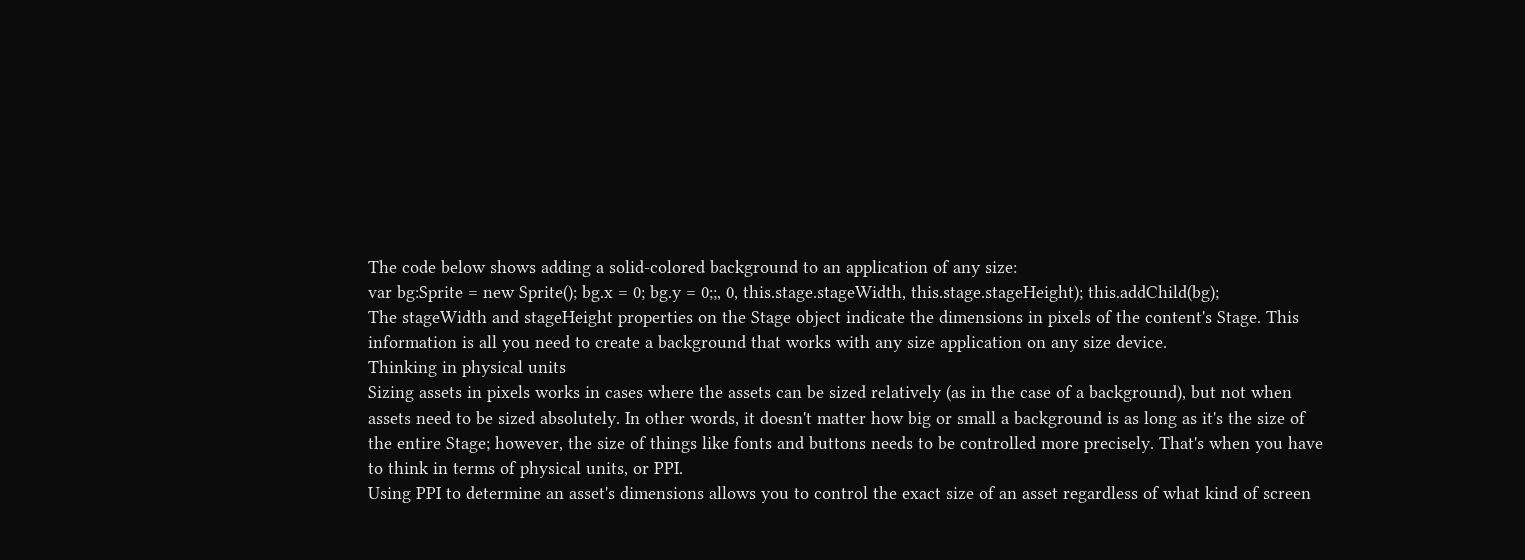The code below shows adding a solid-colored background to an application of any size:
var bg:Sprite = new Sprite(); bg.x = 0; bg.y = 0;;, 0, this.stage.stageWidth, this.stage.stageHeight); this.addChild(bg);
The stageWidth and stageHeight properties on the Stage object indicate the dimensions in pixels of the content's Stage. This information is all you need to create a background that works with any size application on any size device.
Thinking in physical units
Sizing assets in pixels works in cases where the assets can be sized relatively (as in the case of a background), but not when assets need to be sized absolutely. In other words, it doesn't matter how big or small a background is as long as it's the size of the entire Stage; however, the size of things like fonts and buttons needs to be controlled more precisely. That's when you have to think in terms of physical units, or PPI.
Using PPI to determine an asset's dimensions allows you to control the exact size of an asset regardless of what kind of screen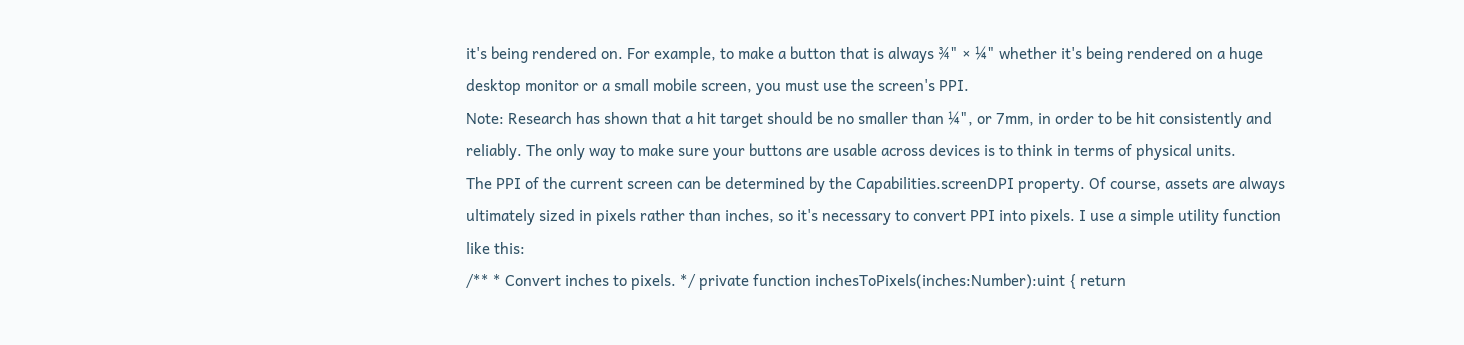it's being rendered on. For example, to make a button that is always ¾" × ¼" whether it's being rendered on a huge desktop monitor or a small mobile screen, you must use the screen's PPI.
Note: Research has shown that a hit target should be no smaller than ¼", or 7mm, in order to be hit consistently and reliably. The only way to make sure your buttons are usable across devices is to think in terms of physical units.
The PPI of the current screen can be determined by the Capabilities.screenDPI property. Of course, assets are always ultimately sized in pixels rather than inches, so it's necessary to convert PPI into pixels. I use a simple utility function like this:
/** * Convert inches to pixels. */ private function inchesToPixels(inches:Number):uint { return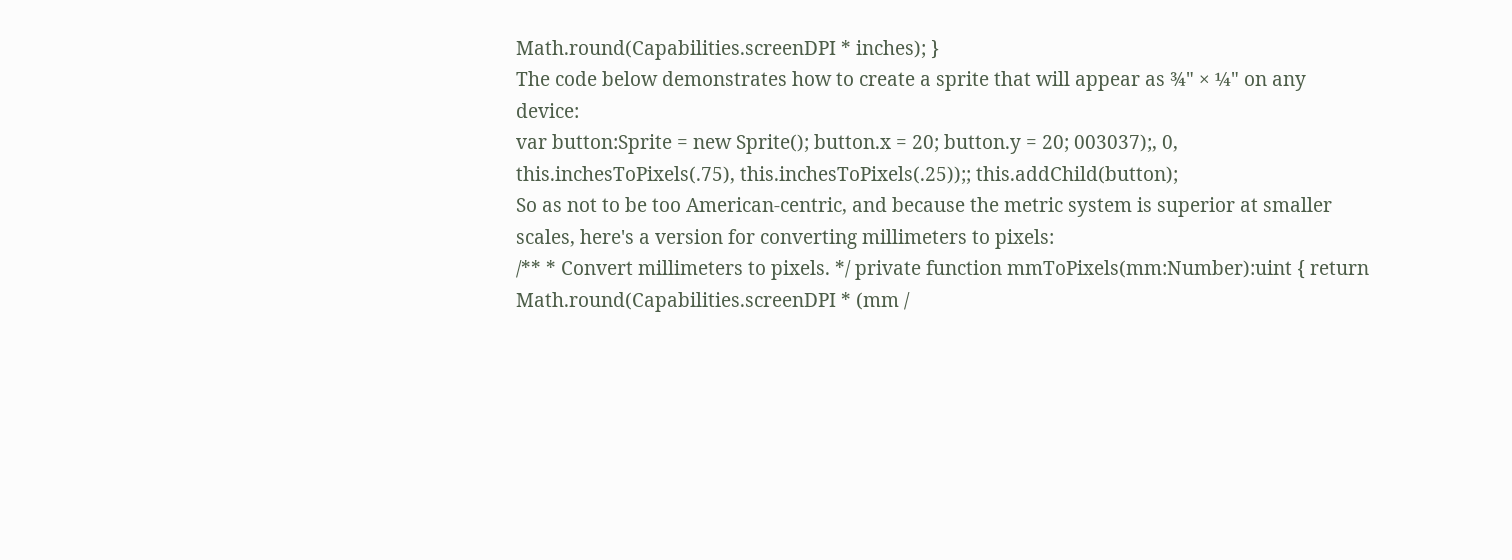Math.round(Capabilities.screenDPI * inches); }
The code below demonstrates how to create a sprite that will appear as ¾" × ¼" on any device:
var button:Sprite = new Sprite(); button.x = 20; button.y = 20; 003037);, 0, this.inchesToPixels(.75), this.inchesToPixels(.25));; this.addChild(button);
So as not to be too American-centric, and because the metric system is superior at smaller scales, here's a version for converting millimeters to pixels:
/** * Convert millimeters to pixels. */ private function mmToPixels(mm:Number):uint { return Math.round(Capabilities.screenDPI * (mm /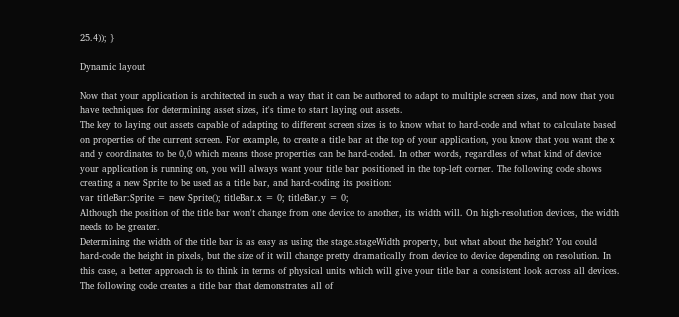25.4)); }

Dynamic layout

Now that your application is architected in such a way that it can be authored to adapt to multiple screen sizes, and now that you have techniques for determining asset sizes, it's time to start laying out assets.
The key to laying out assets capable of adapting to different screen sizes is to know what to hard-code and what to calculate based on properties of the current screen. For example, to create a title bar at the top of your application, you know that you want the x and y coordinates to be 0,0 which means those properties can be hard-coded. In other words, regardless of what kind of device your application is running on, you will always want your title bar positioned in the top-left corner. The following code shows creating a new Sprite to be used as a title bar, and hard-coding its position:
var titleBar:Sprite = new Sprite(); titleBar.x = 0; titleBar.y = 0;
Although the position of the title bar won't change from one device to another, its width will. On high-resolution devices, the width needs to be greater.
Determining the width of the title bar is as easy as using the stage.stageWidth property, but what about the height? You could hard-code the height in pixels, but the size of it will change pretty dramatically from device to device depending on resolution. In this case, a better approach is to think in terms of physical units which will give your title bar a consistent look across all devices.
The following code creates a title bar that demonstrates all of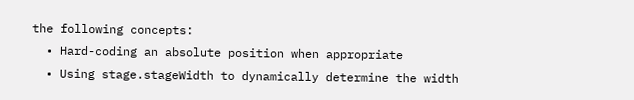the following concepts:
  • Hard-coding an absolute position when appropriate
  • Using stage.stageWidth to dynamically determine the width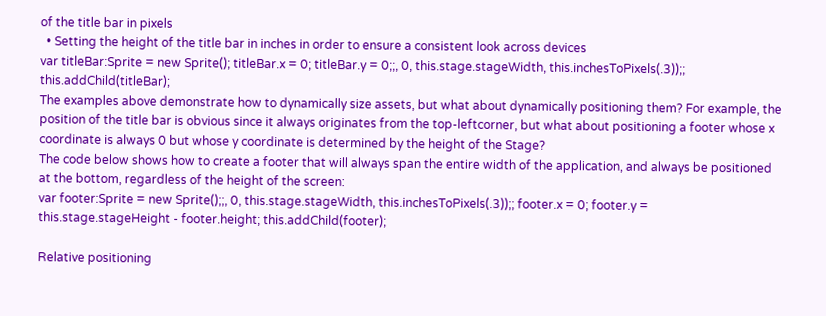of the title bar in pixels
  • Setting the height of the title bar in inches in order to ensure a consistent look across devices
var titleBar:Sprite = new Sprite(); titleBar.x = 0; titleBar.y = 0;;, 0, this.stage.stageWidth, this.inchesToPixels(.3));; this.addChild(titleBar);
The examples above demonstrate how to dynamically size assets, but what about dynamically positioning them? For example, the position of the title bar is obvious since it always originates from the top-leftcorner, but what about positioning a footer whose x coordinate is always 0 but whose y coordinate is determined by the height of the Stage?
The code below shows how to create a footer that will always span the entire width of the application, and always be positioned at the bottom, regardless of the height of the screen:
var footer:Sprite = new Sprite();;, 0, this.stage.stageWidth, this.inchesToPixels(.3));; footer.x = 0; footer.y = this.stage.stageHeight - footer.height; this.addChild(footer);

Relative positioning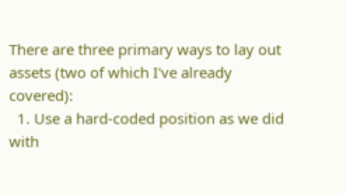There are three primary ways to lay out assets (two of which I've already covered):
  1. Use a hard-coded position as we did with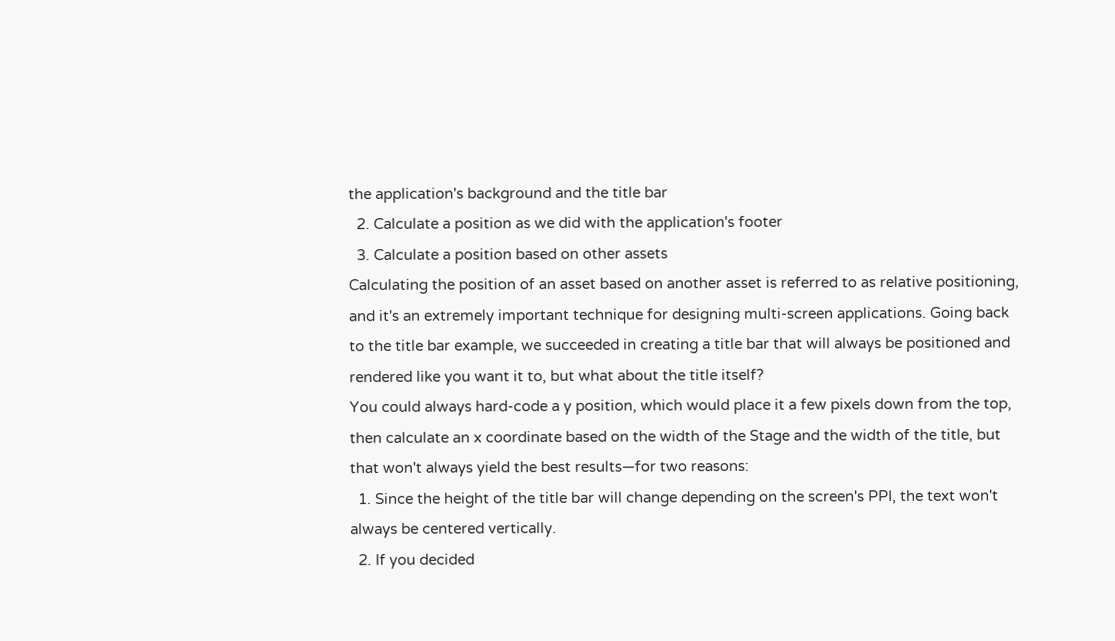the application's background and the title bar
  2. Calculate a position as we did with the application's footer
  3. Calculate a position based on other assets
Calculating the position of an asset based on another asset is referred to as relative positioning, and it's an extremely important technique for designing multi-screen applications. Going back to the title bar example, we succeeded in creating a title bar that will always be positioned and rendered like you want it to, but what about the title itself?
You could always hard-code a y position, which would place it a few pixels down from the top, then calculate an x coordinate based on the width of the Stage and the width of the title, but that won't always yield the best results—for two reasons:
  1. Since the height of the title bar will change depending on the screen's PPI, the text won't always be centered vertically.
  2. If you decided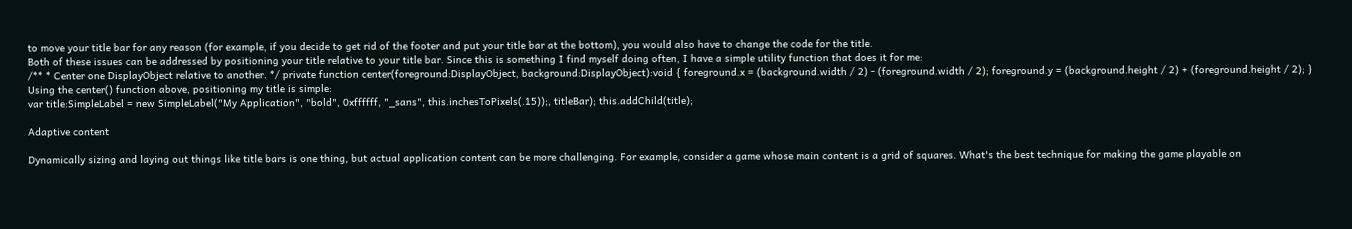to move your title bar for any reason (for example, if you decide to get rid of the footer and put your title bar at the bottom), you would also have to change the code for the title.
Both of these issues can be addressed by positioning your title relative to your title bar. Since this is something I find myself doing often, I have a simple utility function that does it for me:
/** * Center one DisplayObject relative to another. */ private function center(foreground:DisplayObject, background:DisplayObject):void { foreground.x = (background.width / 2) - (foreground.width / 2); foreground.y = (background.height / 2) + (foreground.height / 2); }
Using the center() function above, positioning my title is simple:
var title:SimpleLabel = new SimpleLabel("My Application", "bold", 0xffffff, "_sans", this.inchesToPixels(.15));, titleBar); this.addChild(title);

Adaptive content

Dynamically sizing and laying out things like title bars is one thing, but actual application content can be more challenging. For example, consider a game whose main content is a grid of squares. What's the best technique for making the game playable on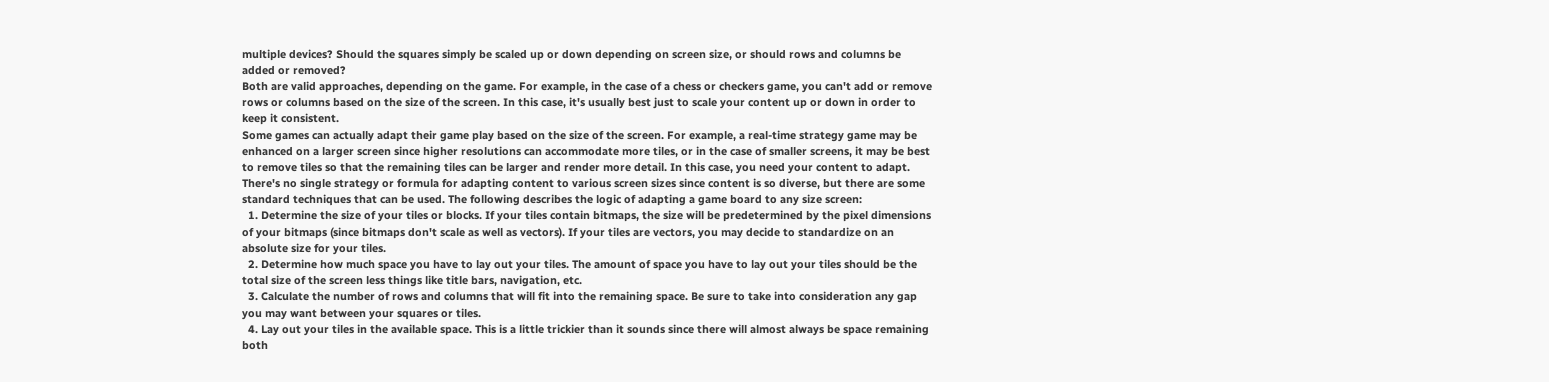multiple devices? Should the squares simply be scaled up or down depending on screen size, or should rows and columns be added or removed?
Both are valid approaches, depending on the game. For example, in the case of a chess or checkers game, you can't add or remove rows or columns based on the size of the screen. In this case, it's usually best just to scale your content up or down in order to keep it consistent.
Some games can actually adapt their game play based on the size of the screen. For example, a real-time strategy game may be enhanced on a larger screen since higher resolutions can accommodate more tiles, or in the case of smaller screens, it may be best to remove tiles so that the remaining tiles can be larger and render more detail. In this case, you need your content to adapt.
There's no single strategy or formula for adapting content to various screen sizes since content is so diverse, but there are some standard techniques that can be used. The following describes the logic of adapting a game board to any size screen:
  1. Determine the size of your tiles or blocks. If your tiles contain bitmaps, the size will be predetermined by the pixel dimensions of your bitmaps (since bitmaps don't scale as well as vectors). If your tiles are vectors, you may decide to standardize on an absolute size for your tiles.
  2. Determine how much space you have to lay out your tiles. The amount of space you have to lay out your tiles should be the total size of the screen less things like title bars, navigation, etc.
  3. Calculate the number of rows and columns that will fit into the remaining space. Be sure to take into consideration any gap you may want between your squares or tiles.
  4. Lay out your tiles in the available space. This is a little trickier than it sounds since there will almost always be space remaining both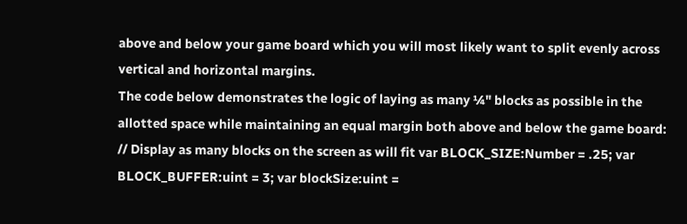above and below your game board which you will most likely want to split evenly across vertical and horizontal margins.
The code below demonstrates the logic of laying as many ¼" blocks as possible in the allotted space while maintaining an equal margin both above and below the game board:
// Display as many blocks on the screen as will fit var BLOCK_SIZE:Number = .25; var BLOCK_BUFFER:uint = 3; var blockSize:uint =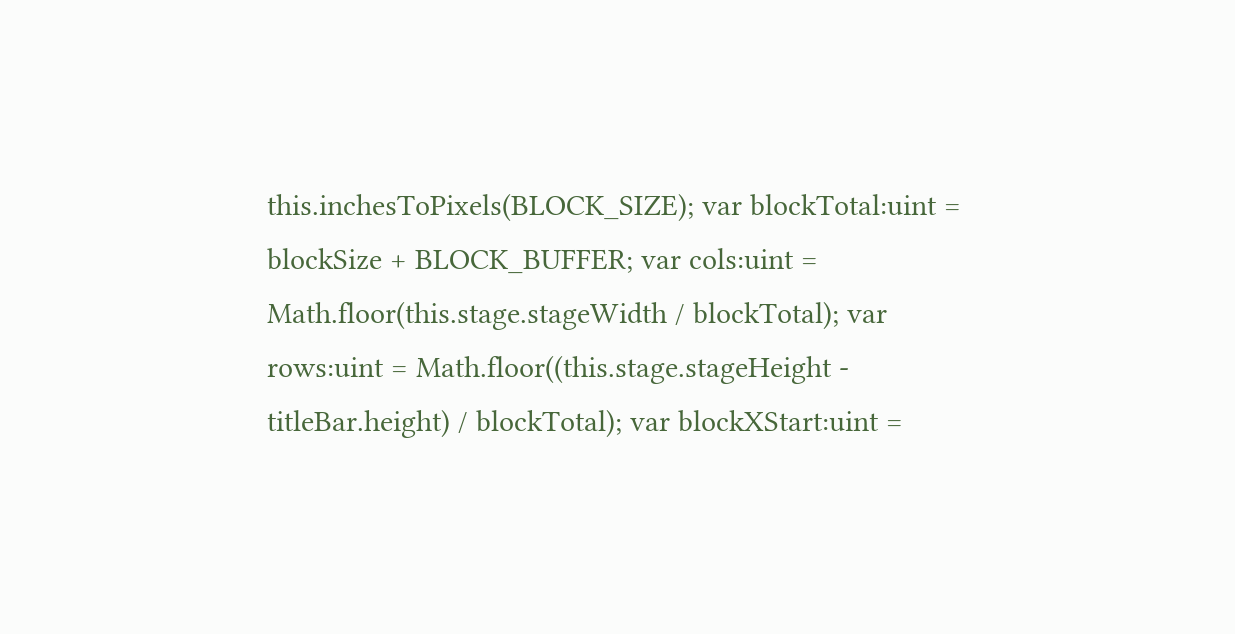this.inchesToPixels(BLOCK_SIZE); var blockTotal:uint = blockSize + BLOCK_BUFFER; var cols:uint = Math.floor(this.stage.stageWidth / blockTotal); var rows:uint = Math.floor((this.stage.stageHeight - titleBar.height) / blockTotal); var blockXStart:uint =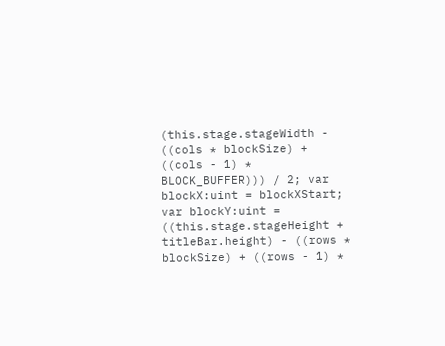(this.stage.stageWidth - ((cols * blockSize) + ((cols - 1) * BLOCK_BUFFER))) / 2; var blockX:uint = blockXStart; var blockY:uint = ((this.stage.stageHeight + titleBar.height) - ((rows * blockSize) + ((rows - 1) *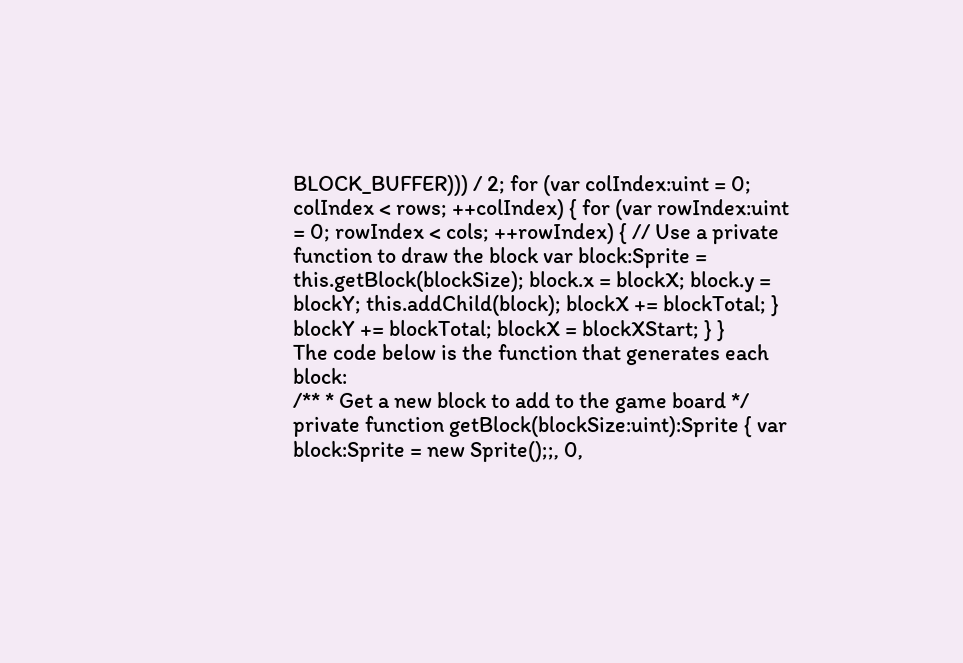BLOCK_BUFFER))) / 2; for (var colIndex:uint = 0; colIndex < rows; ++colIndex) { for (var rowIndex:uint = 0; rowIndex < cols; ++rowIndex) { // Use a private function to draw the block var block:Sprite = this.getBlock(blockSize); block.x = blockX; block.y = blockY; this.addChild(block); blockX += blockTotal; } blockY += blockTotal; blockX = blockXStart; } }
The code below is the function that generates each block:
/** * Get a new block to add to the game board */ private function getBlock(blockSize:uint):Sprite { var block:Sprite = new Sprite();;, 0,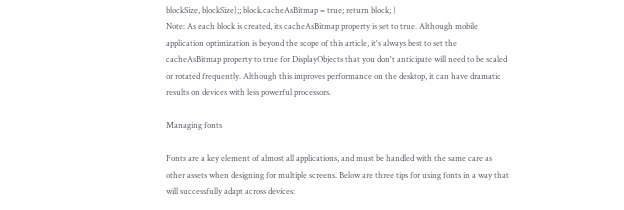blockSize, blockSize);; block.cacheAsBitmap = true; return block; }
Note: As each block is created, its cacheAsBitmap property is set to true. Although mobile application optimization is beyond the scope of this article, it's always best to set the cacheAsBitmap property to true for DisplayObjects that you don't anticipate will need to be scaled or rotated frequently. Although this improves performance on the desktop, it can have dramatic results on devices with less powerful processors.

Managing fonts

Fonts are a key element of almost all applications, and must be handled with the same care as other assets when designing for multiple screens. Below are three tips for using fonts in a way that will successfully adapt across devices: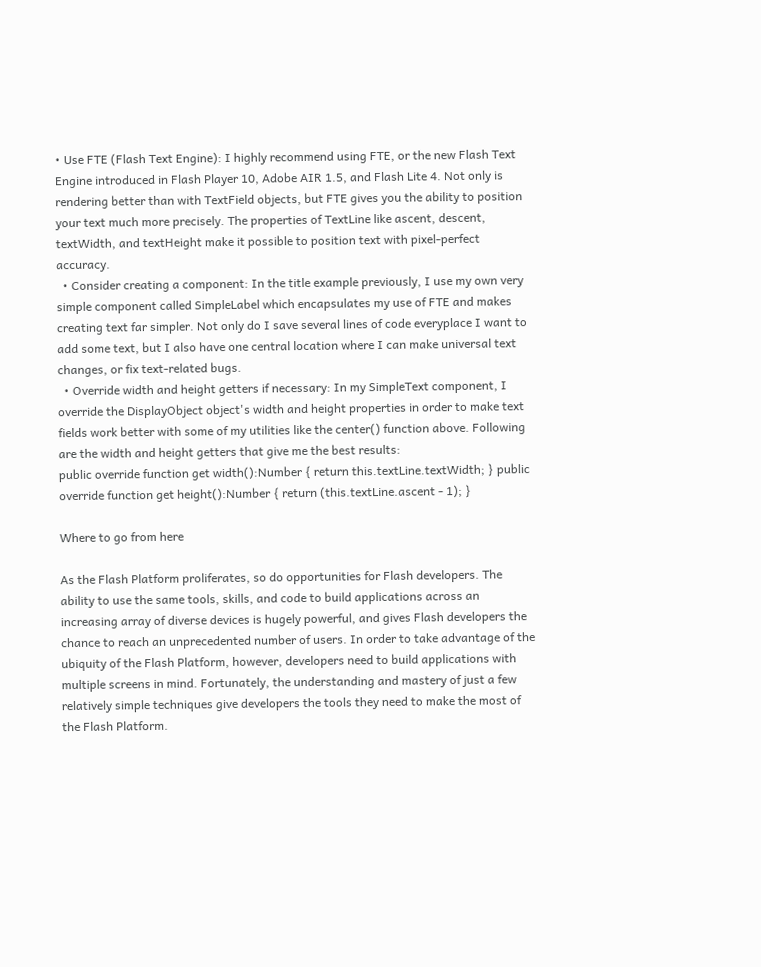• Use FTE (Flash Text Engine): I highly recommend using FTE, or the new Flash Text Engine introduced in Flash Player 10, Adobe AIR 1.5, and Flash Lite 4. Not only is rendering better than with TextField objects, but FTE gives you the ability to position your text much more precisely. The properties of TextLine like ascent, descent, textWidth, and textHeight make it possible to position text with pixel-perfect accuracy.
  • Consider creating a component: In the title example previously, I use my own very simple component called SimpleLabel which encapsulates my use of FTE and makes creating text far simpler. Not only do I save several lines of code everyplace I want to add some text, but I also have one central location where I can make universal text changes, or fix text-related bugs.
  • Override width and height getters if necessary: In my SimpleText component, I override the DisplayObject object's width and height properties in order to make text fields work better with some of my utilities like the center() function above. Following are the width and height getters that give me the best results:
public override function get width():Number { return this.textLine.textWidth; } public override function get height():Number { return (this.textLine.ascent - 1); }

Where to go from here

As the Flash Platform proliferates, so do opportunities for Flash developers. The ability to use the same tools, skills, and code to build applications across an increasing array of diverse devices is hugely powerful, and gives Flash developers the chance to reach an unprecedented number of users. In order to take advantage of the ubiquity of the Flash Platform, however, developers need to build applications with multiple screens in mind. Fortunately, the understanding and mastery of just a few relatively simple techniques give developers the tools they need to make the most of the Flash Platform.